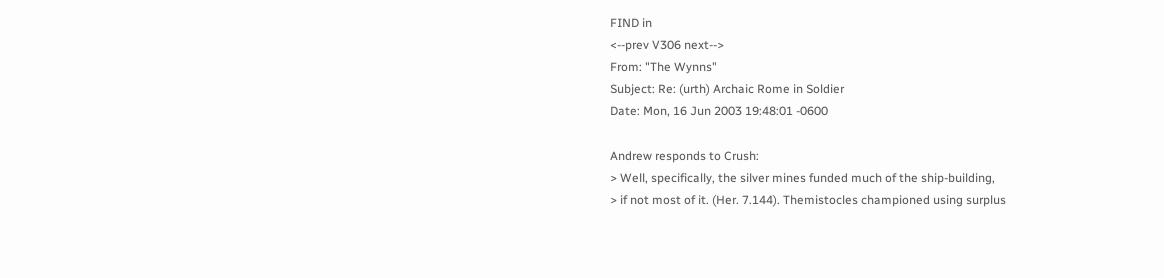FIND in
<--prev V306 next-->
From: "The Wynns"
Subject: Re: (urth) Archaic Rome in Soldier
Date: Mon, 16 Jun 2003 19:48:01 -0600

Andrew responds to Crush:
> Well, specifically, the silver mines funded much of the ship-building,
> if not most of it. (Her. 7.144). Themistocles championed using surplus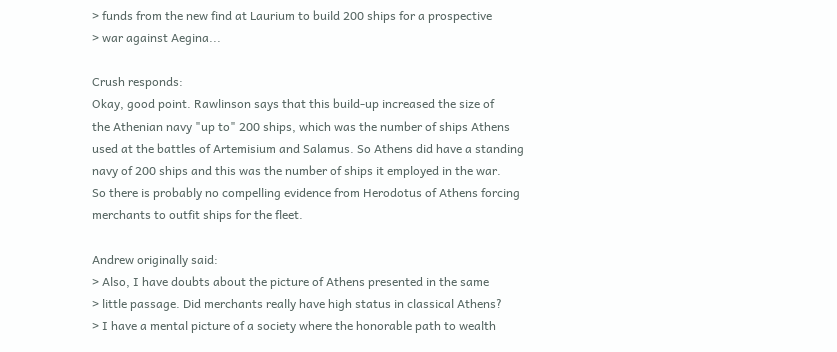> funds from the new find at Laurium to build 200 ships for a prospective
> war against Aegina...

Crush responds:
Okay, good point. Rawlinson says that this build-up increased the size of
the Athenian navy "up to" 200 ships, which was the number of ships Athens
used at the battles of Artemisium and Salamus. So Athens did have a standing
navy of 200 ships and this was the number of ships it employed in the war.
So there is probably no compelling evidence from Herodotus of Athens forcing
merchants to outfit ships for the fleet.

Andrew originally said:
> Also, I have doubts about the picture of Athens presented in the same
> little passage. Did merchants really have high status in classical Athens?
> I have a mental picture of a society where the honorable path to wealth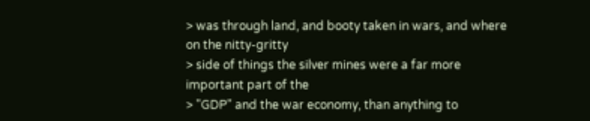> was through land, and booty taken in wars, and where on the nitty-gritty
> side of things the silver mines were a far more important part of the
> "GDP" and the war economy, than anything to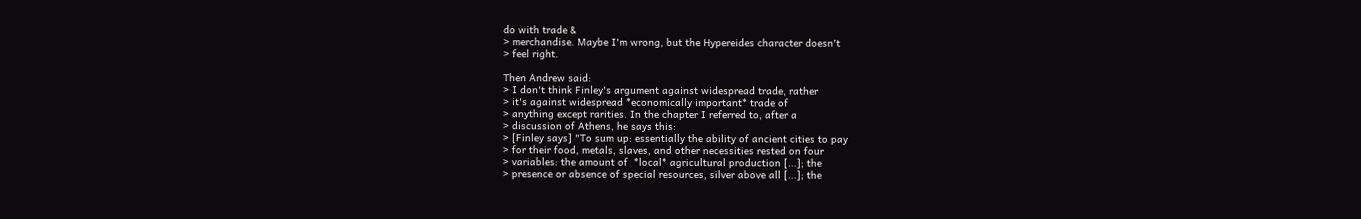do with trade &
> merchandise. Maybe I'm wrong, but the Hypereides character doesn't
> feel right.

Then Andrew said:
> I don't think Finley's argument against widespread trade, rather
> it's against widespread *economically important* trade of
> anything except rarities. In the chapter I referred to, after a
> discussion of Athens, he says this:
> [Finley says] "To sum up: essentially the ability of ancient cities to pay
> for their food, metals, slaves, and other necessities rested on four
> variables: the amount of  *local* agricultural production [...]; the
> presence or absence of special resources, silver above all [...]; the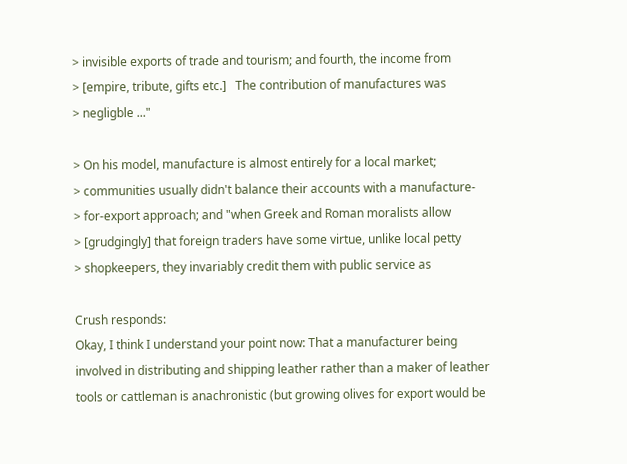> invisible exports of trade and tourism; and fourth, the income from
> [empire, tribute, gifts etc.]   The contribution of manufactures was
> negligble ..."

> On his model, manufacture is almost entirely for a local market;
> communities usually didn't balance their accounts with a manufacture-
> for-export approach; and "when Greek and Roman moralists allow
> [grudgingly] that foreign traders have some virtue, unlike local petty
> shopkeepers, they invariably credit them with public service as

Crush responds:
Okay, I think I understand your point now: That a manufacturer being
involved in distributing and shipping leather rather than a maker of leather
tools or cattleman is anachronistic (but growing olives for export would be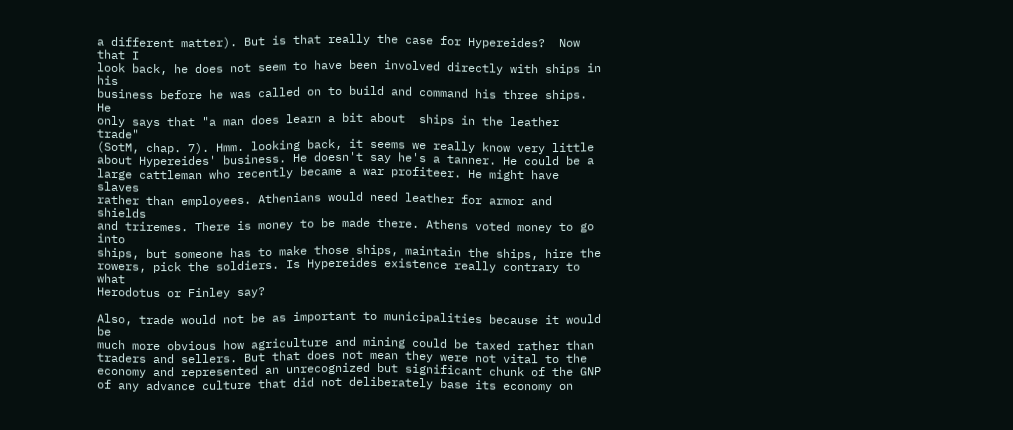a different matter). But is that really the case for Hypereides?  Now that I
look back, he does not seem to have been involved directly with ships in his
business before he was called on to build and command his three ships. He
only says that "a man does learn a bit about  ships in the leather trade"
(SotM, chap. 7). Hmm. looking back, it seems we really know very little
about Hypereides' business. He doesn't say he's a tanner. He could be a
large cattleman who recently became a war profiteer. He might have slaves
rather than employees. Athenians would need leather for armor and shields
and triremes. There is money to be made there. Athens voted money to go into
ships, but someone has to make those ships, maintain the ships, hire the
rowers, pick the soldiers. Is Hypereides existence really contrary to what
Herodotus or Finley say?

Also, trade would not be as important to municipalities because it would be
much more obvious how agriculture and mining could be taxed rather than
traders and sellers. But that does not mean they were not vital to the
economy and represented an unrecognized but significant chunk of the GNP
of any advance culture that did not deliberately base its economy on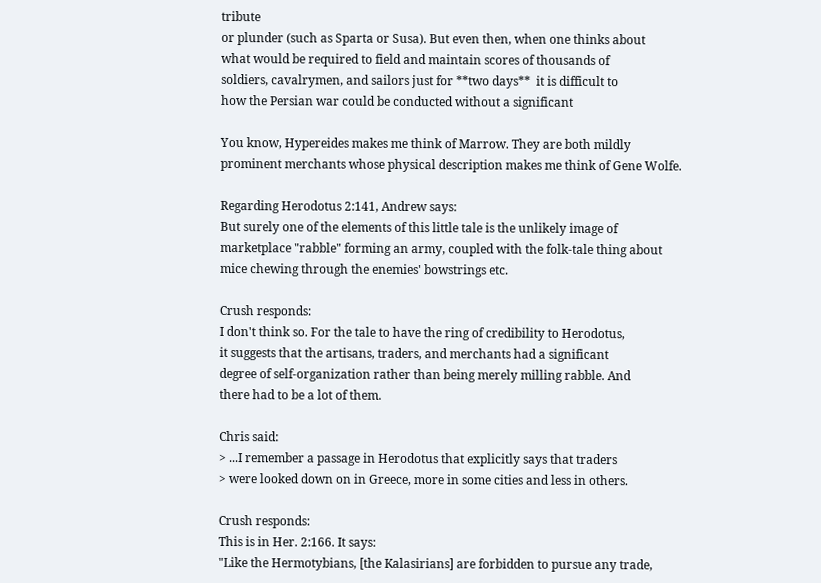tribute
or plunder (such as Sparta or Susa). But even then, when one thinks about
what would be required to field and maintain scores of thousands of
soldiers, cavalrymen, and sailors just for **two days**  it is difficult to
how the Persian war could be conducted without a significant

You know, Hypereides makes me think of Marrow. They are both mildly
prominent merchants whose physical description makes me think of Gene Wolfe.

Regarding Herodotus 2:141, Andrew says:
But surely one of the elements of this little tale is the unlikely image of
marketplace "rabble" forming an army, coupled with the folk-tale thing about
mice chewing through the enemies' bowstrings etc.

Crush responds:
I don't think so. For the tale to have the ring of credibility to Herodotus,
it suggests that the artisans, traders, and merchants had a significant
degree of self-organization rather than being merely milling rabble. And
there had to be a lot of them.

Chris said:
> ...I remember a passage in Herodotus that explicitly says that traders
> were looked down on in Greece, more in some cities and less in others.

Crush responds:
This is in Her. 2:166. It says:
"Like the Hermotybians, [the Kalasirians] are forbidden to pursue any trade,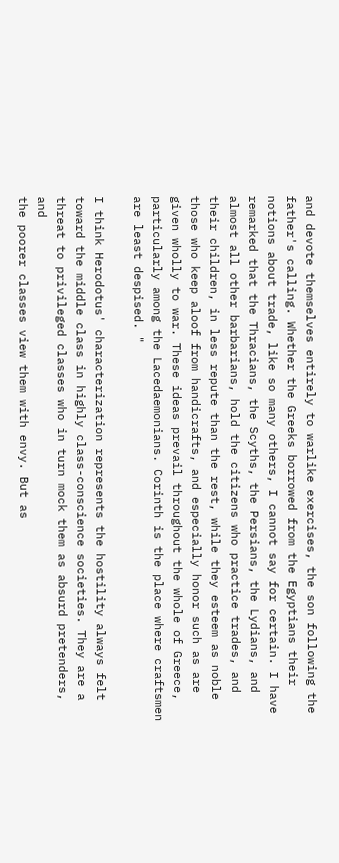and devote themselves entirely to warlike exercises, the son following the
father's calling. Whether the Greeks borrowed from the Egyptians their
notions about trade, like so many others, I cannot say for certain. I have
remarked that the Thracians, the Scyths, the Persians, the Lydians, and
almost all other barbarians, hold the citizens who practice trades, and
their children, in less repute than the rest, while they esteem as noble
those who keep aloof from handicrafts, and especially honor such as are
given wholly to war. These ideas prevail throughout the whole of Greece,
particularly among the Lacedaemonians. Corinth is the place where craftsmen
are least despised. "

I think Herodotus' characterization represents the hostility always felt
toward the middle class in highly class-conscience societies. They are a
threat to privileged classes who in turn mock them as absurd pretenders, and
the poorer classes view them with envy. But as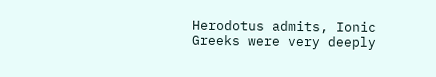Herodotus admits, Ionic
Greeks were very deeply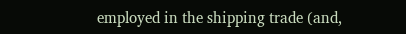employed in the shipping trade (and,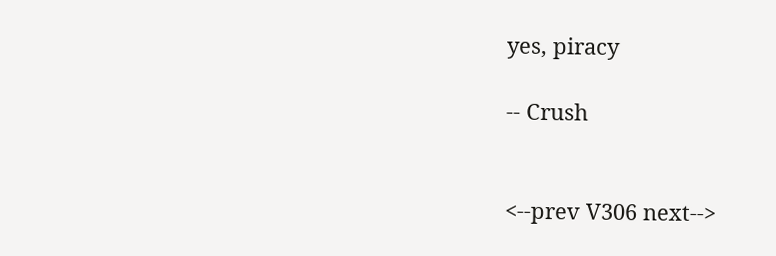yes, piracy

-- Crush


<--prev V306 next-->